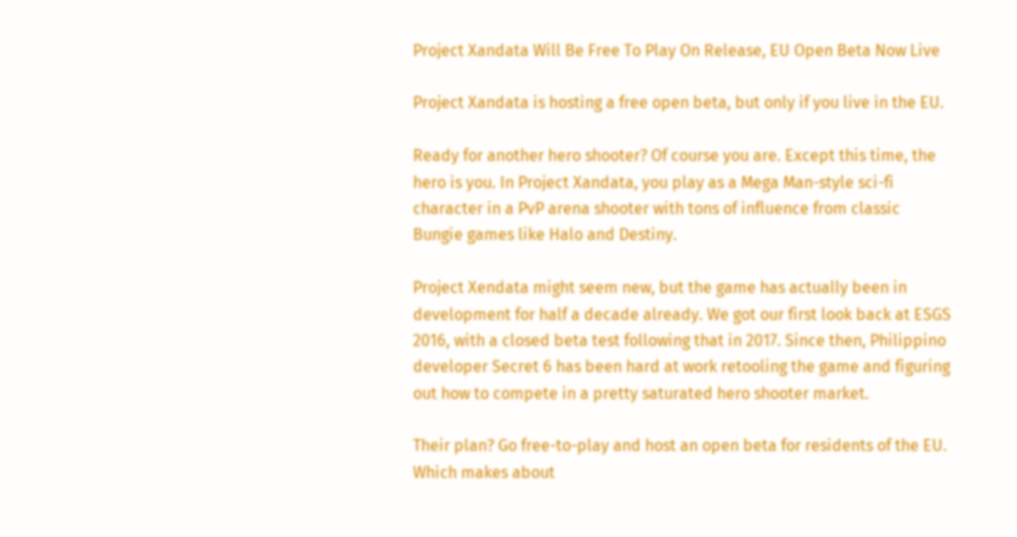Project Xandata Will Be Free To Play On Release, EU Open Beta Now Live

Project Xandata is hosting a free open beta, but only if you live in the EU.

Ready for another hero shooter? Of course you are. Except this time, the hero is you. In Project Xandata, you play as a Mega Man-style sci-fi character in a PvP arena shooter with tons of influence from classic Bungie games like Halo and Destiny.

Project Xendata might seem new, but the game has actually been in development for half a decade already. We got our first look back at ESGS 2016, with a closed beta test following that in 2017. Since then, Philippino developer Secret 6 has been hard at work retooling the game and figuring out how to compete in a pretty saturated hero shooter market.

Their plan? Go free-to-play and host an open beta for residents of the EU. Which makes about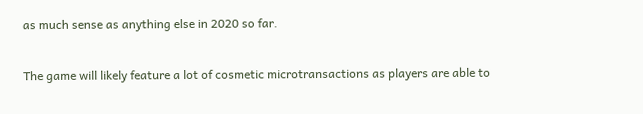as much sense as anything else in 2020 so far.

The game will likely feature a lot of cosmetic microtransactions as players are able to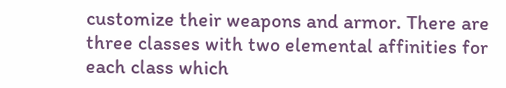customize their weapons and armor. There are three classes with two elemental affinities for each class which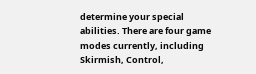determine your special abilities. There are four game modes currently, including Skirmish, Control,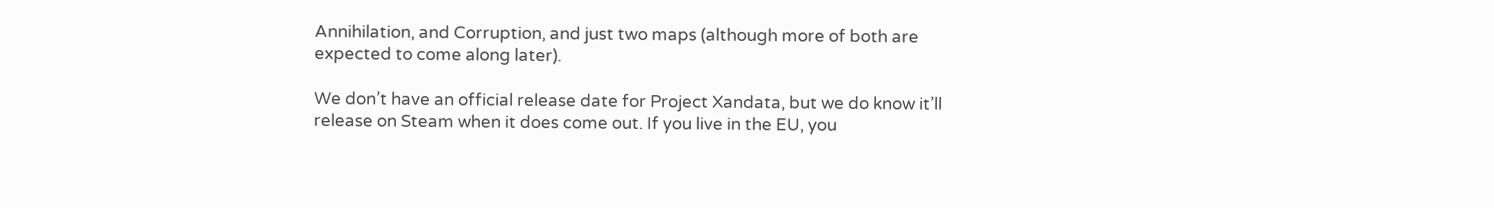Annihilation, and Corruption, and just two maps (although more of both are expected to come along later).

We don’t have an official release date for Project Xandata, but we do know it’ll release on Steam when it does come out. If you live in the EU, you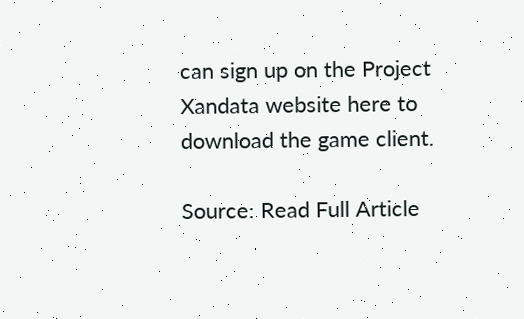can sign up on the Project Xandata website here to download the game client.

Source: Read Full Article